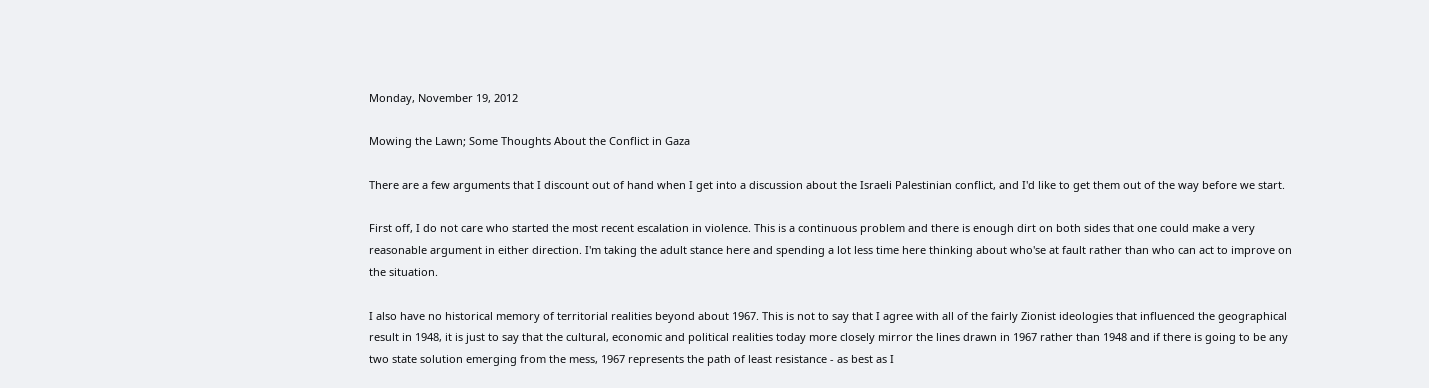Monday, November 19, 2012

Mowing the Lawn; Some Thoughts About the Conflict in Gaza

There are a few arguments that I discount out of hand when I get into a discussion about the Israeli Palestinian conflict, and I'd like to get them out of the way before we start.

First off, I do not care who started the most recent escalation in violence. This is a continuous problem and there is enough dirt on both sides that one could make a very reasonable argument in either direction. I'm taking the adult stance here and spending a lot less time here thinking about who'se at fault rather than who can act to improve on the situation.

I also have no historical memory of territorial realities beyond about 1967. This is not to say that I agree with all of the fairly Zionist ideologies that influenced the geographical result in 1948, it is just to say that the cultural, economic and political realities today more closely mirror the lines drawn in 1967 rather than 1948 and if there is going to be any two state solution emerging from the mess, 1967 represents the path of least resistance - as best as I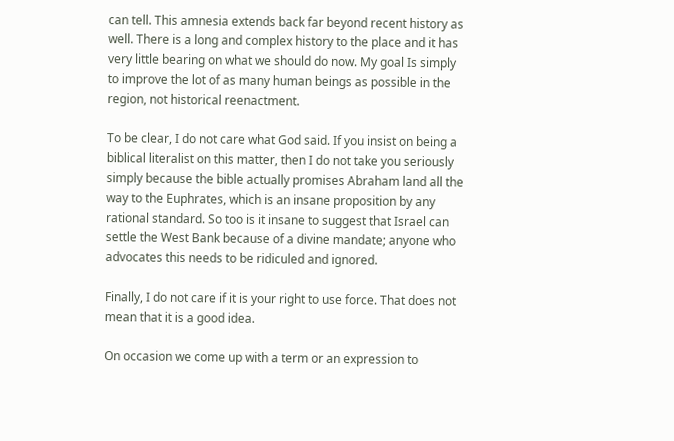can tell. This amnesia extends back far beyond recent history as well. There is a long and complex history to the place and it has very little bearing on what we should do now. My goal Is simply to improve the lot of as many human beings as possible in the region, not historical reenactment.

To be clear, I do not care what God said. If you insist on being a biblical literalist on this matter, then I do not take you seriously simply because the bible actually promises Abraham land all the way to the Euphrates, which is an insane proposition by any rational standard. So too is it insane to suggest that Israel can settle the West Bank because of a divine mandate; anyone who advocates this needs to be ridiculed and ignored.

Finally, I do not care if it is your right to use force. That does not mean that it is a good idea.

On occasion we come up with a term or an expression to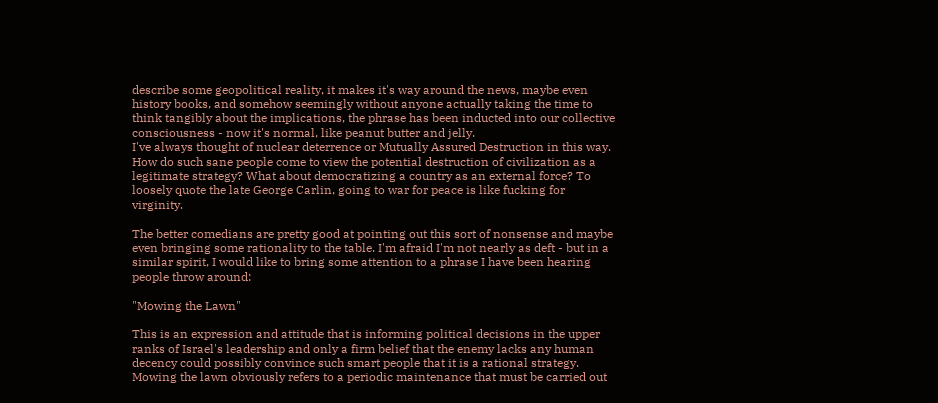describe some geopolitical reality, it makes it's way around the news, maybe even history books, and somehow seemingly without anyone actually taking the time to think tangibly about the implications, the phrase has been inducted into our collective consciousness - now it's normal, like peanut butter and jelly.
I've always thought of nuclear deterrence or Mutually Assured Destruction in this way. How do such sane people come to view the potential destruction of civilization as a legitimate strategy? What about democratizing a country as an external force? To loosely quote the late George Carlin, going to war for peace is like fucking for virginity.

The better comedians are pretty good at pointing out this sort of nonsense and maybe even bringing some rationality to the table. I'm afraid I'm not nearly as deft - but in a similar spirit, I would like to bring some attention to a phrase I have been hearing people throw around:

"Mowing the Lawn"

This is an expression and attitude that is informing political decisions in the upper ranks of Israel's leadership and only a firm belief that the enemy lacks any human decency could possibly convince such smart people that it is a rational strategy. Mowing the lawn obviously refers to a periodic maintenance that must be carried out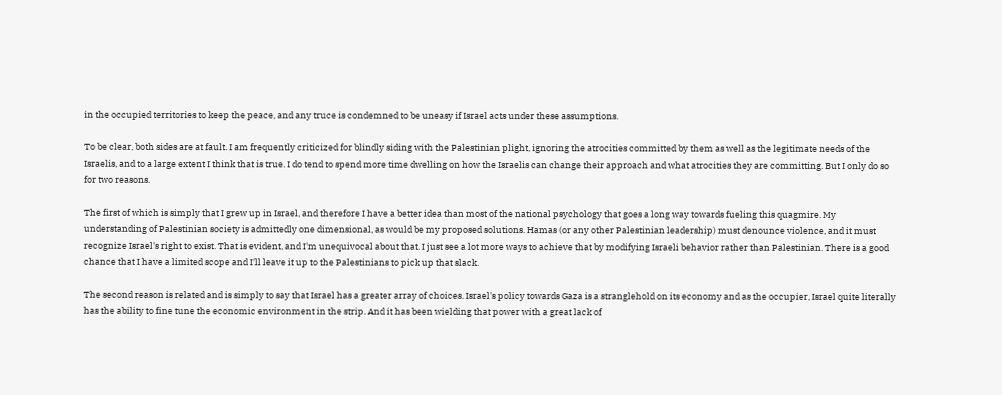in the occupied territories to keep the peace, and any truce is condemned to be uneasy if Israel acts under these assumptions.

To be clear, both sides are at fault. I am frequently criticized for blindly siding with the Palestinian plight, ignoring the atrocities committed by them as well as the legitimate needs of the Israelis, and to a large extent I think that is true. I do tend to spend more time dwelling on how the Israelis can change their approach and what atrocities they are committing. But I only do so for two reasons.

The first of which is simply that I grew up in Israel, and therefore I have a better idea than most of the national psychology that goes a long way towards fueling this quagmire. My understanding of Palestinian society is admittedly one dimensional, as would be my proposed solutions. Hamas (or any other Palestinian leadership) must denounce violence, and it must recognize Israel's right to exist. That is evident, and I'm unequivocal about that. I just see a lot more ways to achieve that by modifying Israeli behavior rather than Palestinian. There is a good chance that I have a limited scope and I'll leave it up to the Palestinians to pick up that slack.

The second reason is related and is simply to say that Israel has a greater array of choices. Israel's policy towards Gaza is a stranglehold on its economy and as the occupier, Israel quite literally has the ability to fine tune the economic environment in the strip. And it has been wielding that power with a great lack of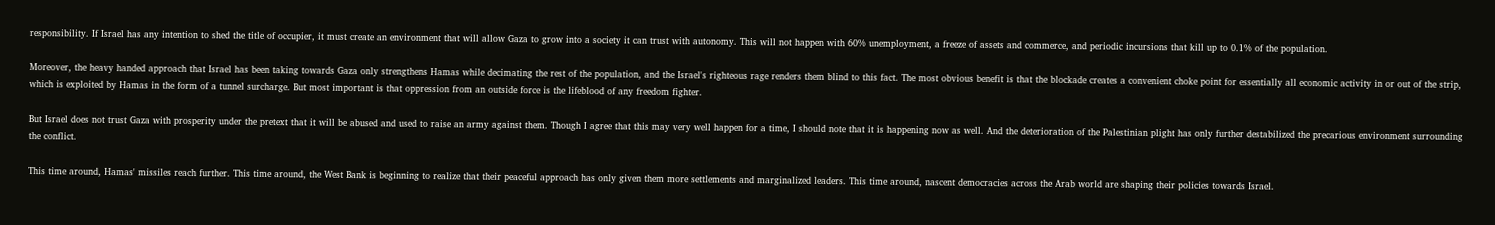responsibility. If Israel has any intention to shed the title of occupier, it must create an environment that will allow Gaza to grow into a society it can trust with autonomy. This will not happen with 60% unemployment, a freeze of assets and commerce, and periodic incursions that kill up to 0.1% of the population.

Moreover, the heavy handed approach that Israel has been taking towards Gaza only strengthens Hamas while decimating the rest of the population, and the Israel's righteous rage renders them blind to this fact. The most obvious benefit is that the blockade creates a convenient choke point for essentially all economic activity in or out of the strip, which is exploited by Hamas in the form of a tunnel surcharge. But most important is that oppression from an outside force is the lifeblood of any freedom fighter.

But Israel does not trust Gaza with prosperity under the pretext that it will be abused and used to raise an army against them. Though I agree that this may very well happen for a time, I should note that it is happening now as well. And the deterioration of the Palestinian plight has only further destabilized the precarious environment surrounding the conflict.

This time around, Hamas' missiles reach further. This time around, the West Bank is beginning to realize that their peaceful approach has only given them more settlements and marginalized leaders. This time around, nascent democracies across the Arab world are shaping their policies towards Israel.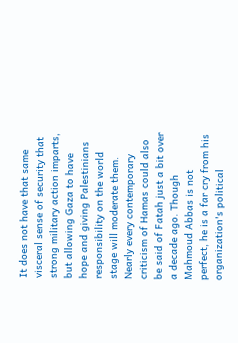It does not have that same visceral sense of security that strong military action imparts, but allowing Gaza to have hope and giving Palestinians responsibility on the world stage will moderate them. Nearly every contemporary criticism of Hamas could also be said of Fatah just a bit over a decade ago. Though Mahmoud Abbas is not perfect, he is a far cry from his organization's political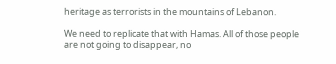heritage as terrorists in the mountains of Lebanon.

We need to replicate that with Hamas. All of those people are not going to disappear, no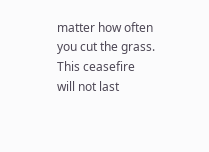matter how often you cut the grass. This ceasefire will not last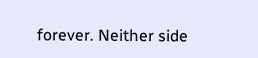forever. Neither side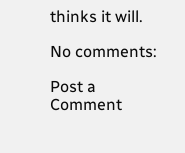thinks it will.

No comments:

Post a Comment